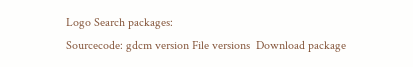Logo Search packages:
Sourcecode: gdcm version File versions  Download package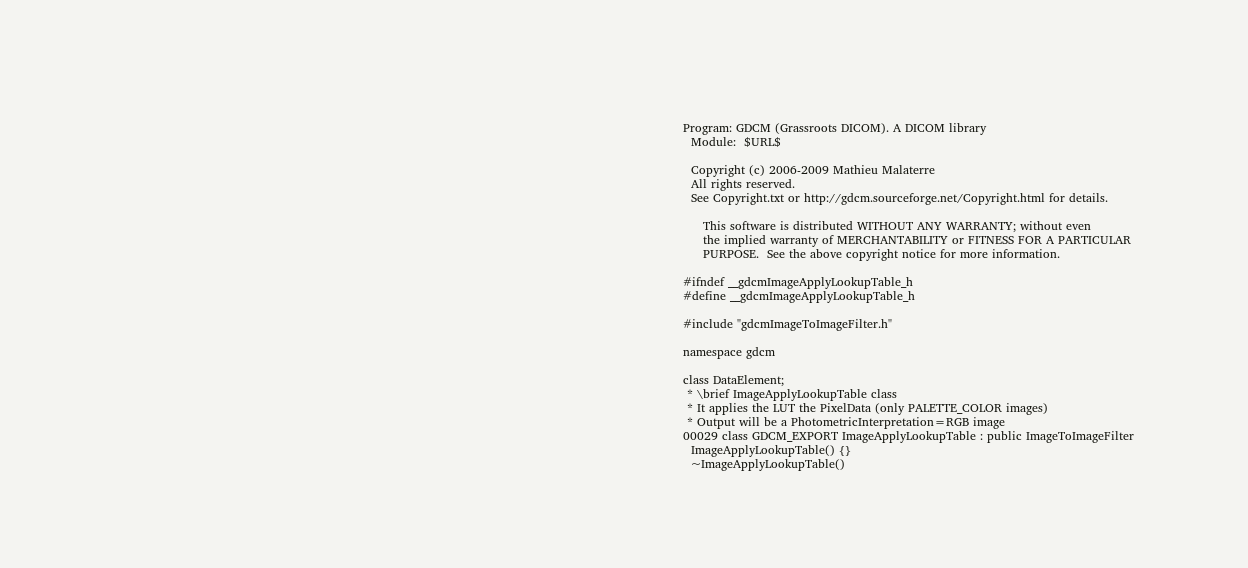Program: GDCM (Grassroots DICOM). A DICOM library
  Module:  $URL$

  Copyright (c) 2006-2009 Mathieu Malaterre
  All rights reserved.
  See Copyright.txt or http://gdcm.sourceforge.net/Copyright.html for details.

     This software is distributed WITHOUT ANY WARRANTY; without even
     the implied warranty of MERCHANTABILITY or FITNESS FOR A PARTICULAR
     PURPOSE.  See the above copyright notice for more information.

#ifndef __gdcmImageApplyLookupTable_h
#define __gdcmImageApplyLookupTable_h

#include "gdcmImageToImageFilter.h"

namespace gdcm

class DataElement;
 * \brief ImageApplyLookupTable class
 * It applies the LUT the PixelData (only PALETTE_COLOR images)
 * Output will be a PhotometricInterpretation=RGB image
00029 class GDCM_EXPORT ImageApplyLookupTable : public ImageToImageFilter
  ImageApplyLookupTable() {}
  ~ImageApplyLookupTable()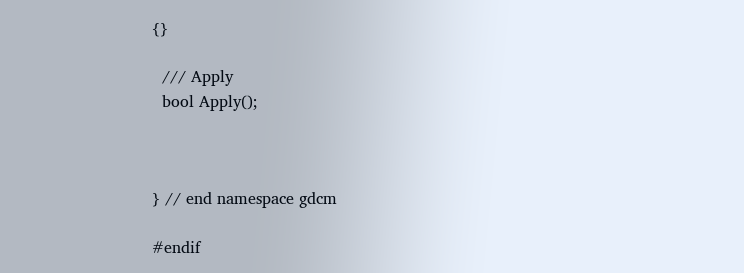{}

  /// Apply
  bool Apply();



} // end namespace gdcm

#endif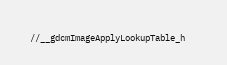//__gdcmImageApplyLookupTable_h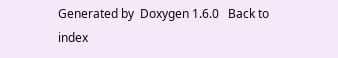Generated by  Doxygen 1.6.0   Back to index